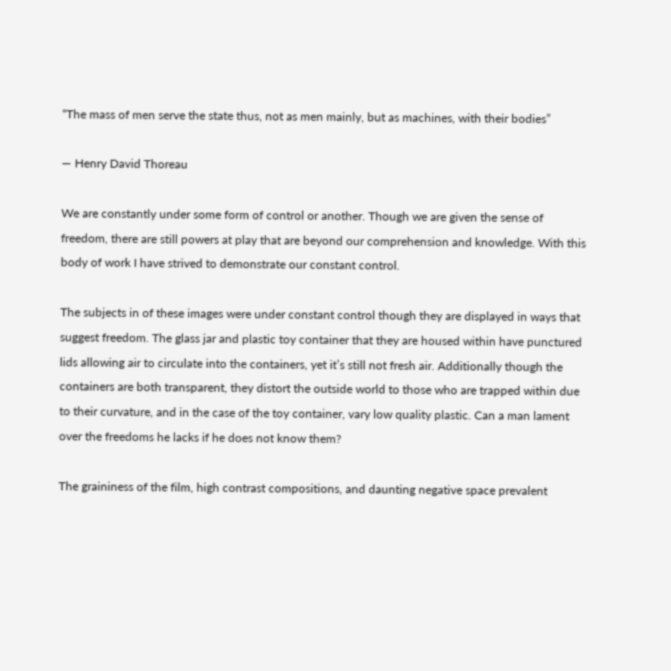“The mass of men serve the state thus, not as men mainly, but as machines, with their bodies”

― Henry David Thoreau

We are constantly under some form of control or another. Though we are given the sense of freedom, there are still powers at play that are beyond our comprehension and knowledge. With this body of work I have strived to demonstrate our constant control.

The subjects in of these images were under constant control though they are displayed in ways that suggest freedom. The glass jar and plastic toy container that they are housed within have punctured lids allowing air to circulate into the containers, yet it’s still not fresh air. Additionally though the containers are both transparent, they distort the outside world to those who are trapped within due to their curvature, and in the case of the toy container, vary low quality plastic. Can a man lament over the freedoms he lacks if he does not know them?

The graininess of the film, high contrast compositions, and daunting negative space prevalent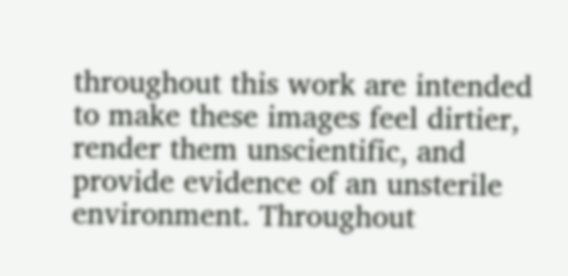throughout this work are intended to make these images feel dirtier, render them unscientific, and provide evidence of an unsterile environment. Throughout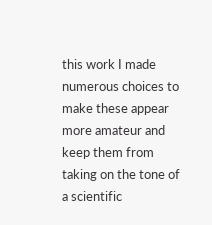this work I made numerous choices to make these appear more amateur and keep them from taking on the tone of a scientific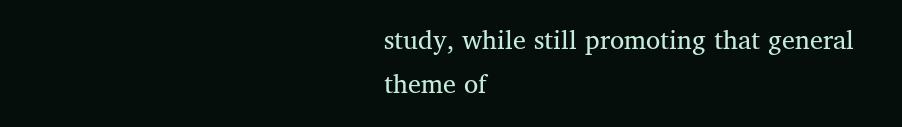study, while still promoting that general theme of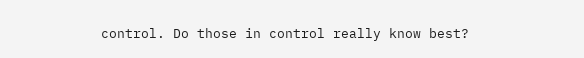control. Do those in control really know best?